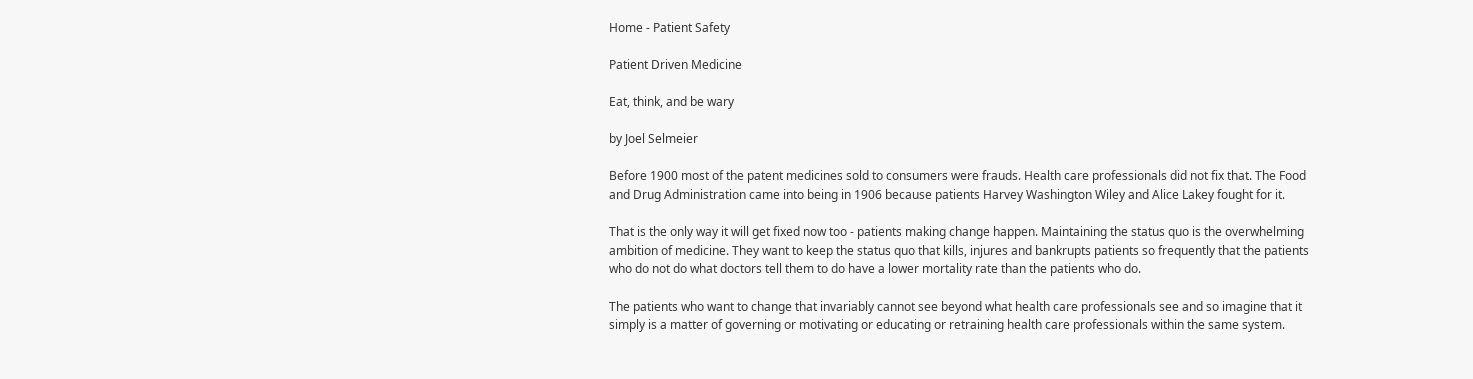Home - Patient Safety

Patient Driven Medicine

Eat, think, and be wary

by Joel Selmeier

Before 1900 most of the patent medicines sold to consumers were frauds. Health care professionals did not fix that. The Food and Drug Administration came into being in 1906 because patients Harvey Washington Wiley and Alice Lakey fought for it.

That is the only way it will get fixed now too - patients making change happen. Maintaining the status quo is the overwhelming ambition of medicine. They want to keep the status quo that kills, injures and bankrupts patients so frequently that the patients who do not do what doctors tell them to do have a lower mortality rate than the patients who do.

The patients who want to change that invariably cannot see beyond what health care professionals see and so imagine that it simply is a matter of governing or motivating or educating or retraining health care professionals within the same system.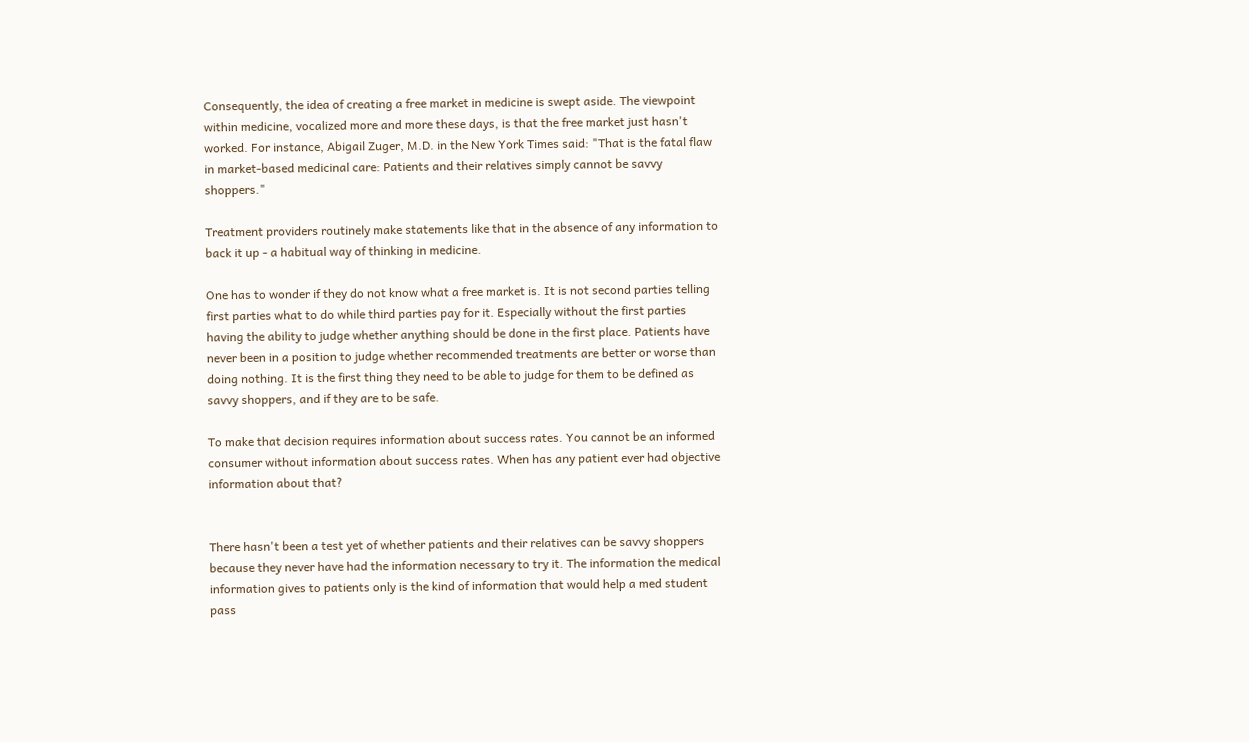Consequently, the idea of creating a free market in medicine is swept aside. The viewpoint within medicine, vocalized more and more these days, is that the free market just hasn't worked. For instance, Abigail Zuger, M.D. in the New York Times said: "That is the fatal flaw in market-based medicinal care: Patients and their relatives simply cannot be savvy shoppers."

Treatment providers routinely make statements like that in the absence of any information to back it up - a habitual way of thinking in medicine.

One has to wonder if they do not know what a free market is. It is not second parties telling first parties what to do while third parties pay for it. Especially without the first parties having the ability to judge whether anything should be done in the first place. Patients have never been in a position to judge whether recommended treatments are better or worse than doing nothing. It is the first thing they need to be able to judge for them to be defined as savvy shoppers, and if they are to be safe.

To make that decision requires information about success rates. You cannot be an informed consumer without information about success rates. When has any patient ever had objective information about that?


There hasn't been a test yet of whether patients and their relatives can be savvy shoppers because they never have had the information necessary to try it. The information the medical information gives to patients only is the kind of information that would help a med student pass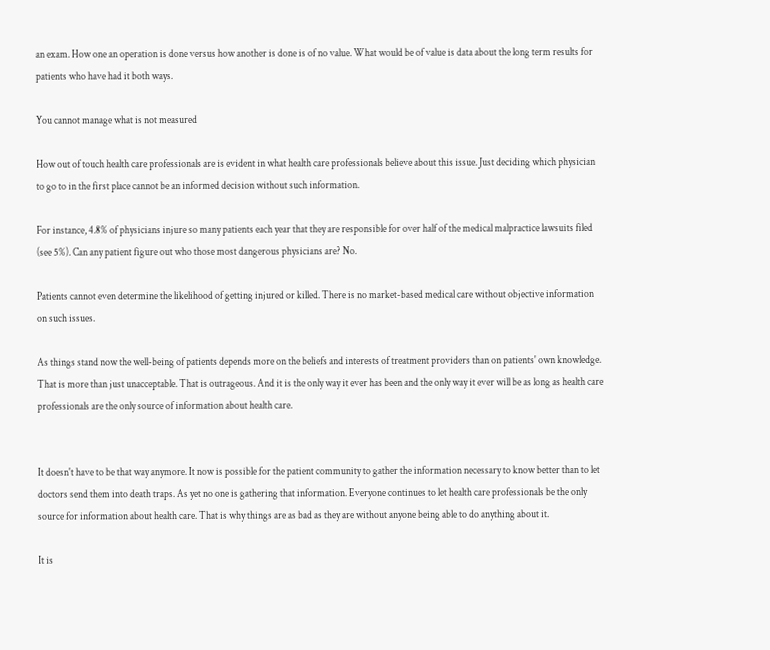an exam. How one an operation is done versus how another is done is of no value. What would be of value is data about the long term results for patients who have had it both ways.

You cannot manage what is not measured

How out of touch health care professionals are is evident in what health care professionals believe about this issue. Just deciding which physician to go to in the first place cannot be an informed decision without such information.

For instance, 4.8% of physicians injure so many patients each year that they are responsible for over half of the medical malpractice lawsuits filed (see 5%). Can any patient figure out who those most dangerous physicians are? No.

Patients cannot even determine the likelihood of getting injured or killed. There is no market-based medical care without objective information on such issues.

As things stand now the well-being of patients depends more on the beliefs and interests of treatment providers than on patients' own knowledge. That is more than just unacceptable. That is outrageous. And it is the only way it ever has been and the only way it ever will be as long as health care professionals are the only source of information about health care.


It doesn't have to be that way anymore. It now is possible for the patient community to gather the information necessary to know better than to let doctors send them into death traps. As yet no one is gathering that information. Everyone continues to let health care professionals be the only source for information about health care. That is why things are as bad as they are without anyone being able to do anything about it.

It is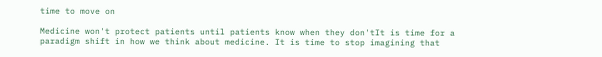time to move on

Medicine won't protect patients until patients know when they don'tIt is time for a paradigm shift in how we think about medicine. It is time to stop imagining that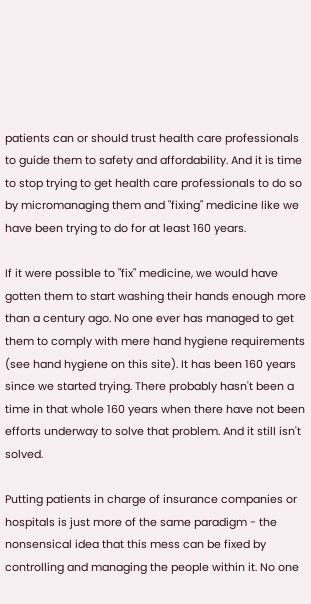patients can or should trust health care professionals to guide them to safety and affordability. And it is time to stop trying to get health care professionals to do so by micromanaging them and "fixing" medicine like we have been trying to do for at least 160 years.

If it were possible to "fix" medicine, we would have gotten them to start washing their hands enough more than a century ago. No one ever has managed to get them to comply with mere hand hygiene requirements (see hand hygiene on this site). It has been 160 years since we started trying. There probably hasn't been a time in that whole 160 years when there have not been efforts underway to solve that problem. And it still isn't solved.

Putting patients in charge of insurance companies or hospitals is just more of the same paradigm - the nonsensical idea that this mess can be fixed by controlling and managing the people within it. No one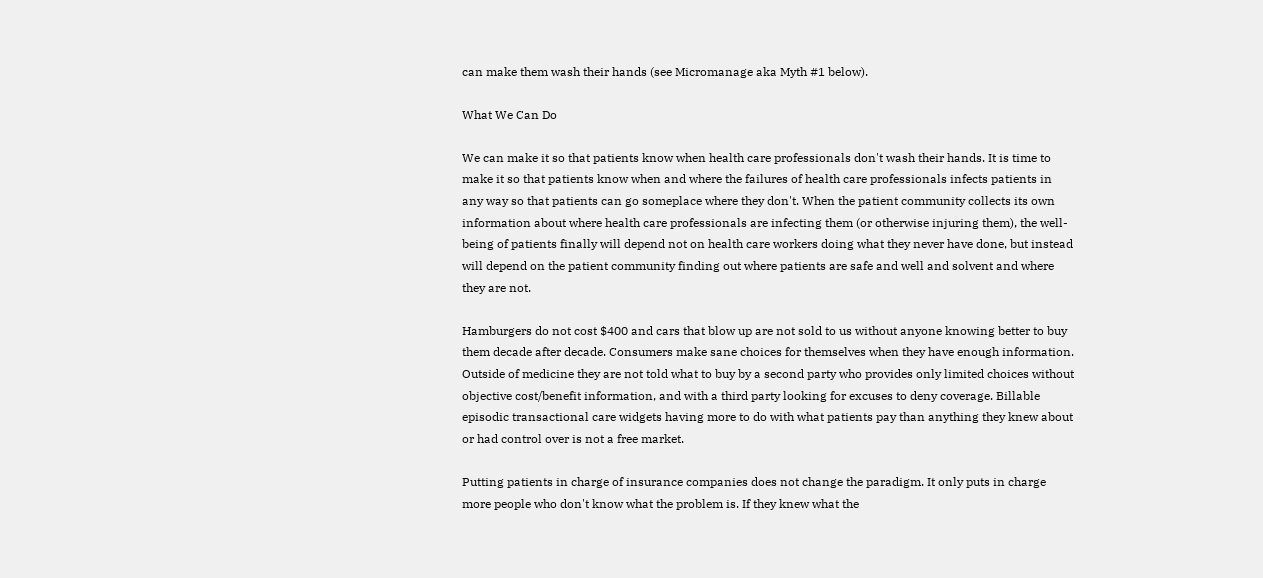can make them wash their hands (see Micromanage aka Myth #1 below).

What We Can Do

We can make it so that patients know when health care professionals don't wash their hands. It is time to make it so that patients know when and where the failures of health care professionals infects patients in any way so that patients can go someplace where they don't. When the patient community collects its own information about where health care professionals are infecting them (or otherwise injuring them), the well-being of patients finally will depend not on health care workers doing what they never have done, but instead will depend on the patient community finding out where patients are safe and well and solvent and where they are not.

Hamburgers do not cost $400 and cars that blow up are not sold to us without anyone knowing better to buy them decade after decade. Consumers make sane choices for themselves when they have enough information. Outside of medicine they are not told what to buy by a second party who provides only limited choices without objective cost/benefit information, and with a third party looking for excuses to deny coverage. Billable episodic transactional care widgets having more to do with what patients pay than anything they knew about or had control over is not a free market.

Putting patients in charge of insurance companies does not change the paradigm. It only puts in charge more people who don't know what the problem is. If they knew what the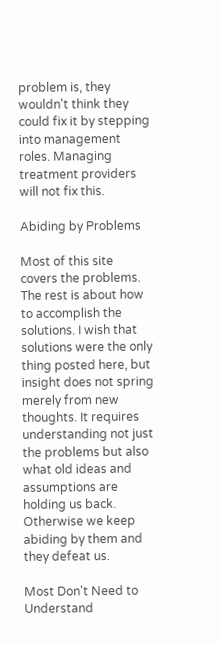problem is, they wouldn't think they could fix it by stepping into management roles. Managing treatment providers will not fix this.

Abiding by Problems

Most of this site covers the problems. The rest is about how to accomplish the solutions. I wish that solutions were the only thing posted here, but insight does not spring merely from new thoughts. It requires understanding not just the problems but also what old ideas and assumptions are holding us back. Otherwise we keep abiding by them and they defeat us.

Most Don't Need to Understand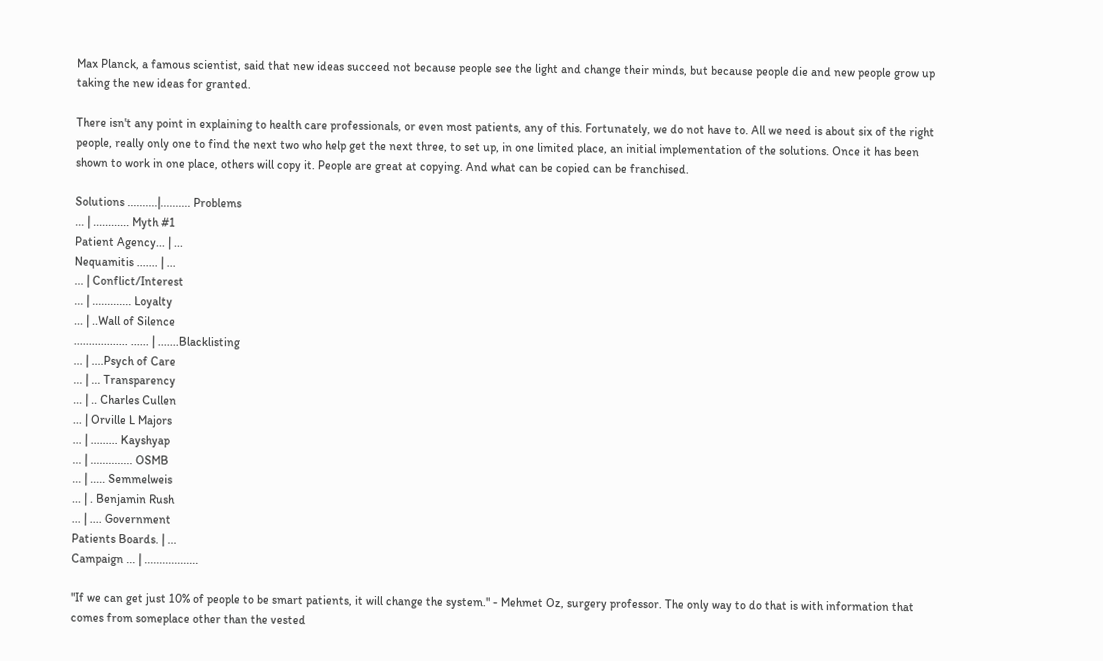Max Planck, a famous scientist, said that new ideas succeed not because people see the light and change their minds, but because people die and new people grow up taking the new ideas for granted.

There isn't any point in explaining to health care professionals, or even most patients, any of this. Fortunately, we do not have to. All we need is about six of the right people, really only one to find the next two who help get the next three, to set up, in one limited place, an initial implementation of the solutions. Once it has been shown to work in one place, others will copy it. People are great at copying. And what can be copied can be franchised.

Solutions ..........|.......... Problems
... | ............ Myth #1
Patient Agency... | ...
Nequamitis ....... | ...
... | Conflict/Interest
... | ............. Loyalty
... | ..Wall of Silence
.................. ...... | .......Blacklisting
... | ....Psych of Care
... | ... Transparency
... | .. Charles Cullen
... | Orville L Majors
... | ......... Kayshyap
... | .............. OSMB
... | ..... Semmelweis
... | . Benjamin Rush
... | .... Government
Patients Boards. | ...
Campaign ... | ..................

"If we can get just 10% of people to be smart patients, it will change the system." - Mehmet Oz, surgery professor. The only way to do that is with information that comes from someplace other than the vested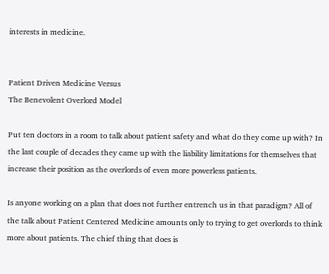interests in medicine.


Patient Driven Medicine Versus
The Benevolent Overlord Model

Put ten doctors in a room to talk about patient safety and what do they come up with? In the last couple of decades they came up with the liability limitations for themselves that increase their position as the overlords of even more powerless patients.

Is anyone working on a plan that does not further entrench us in that paradigm? All of the talk about Patient Centered Medicine amounts only to trying to get overlords to think more about patients. The chief thing that does is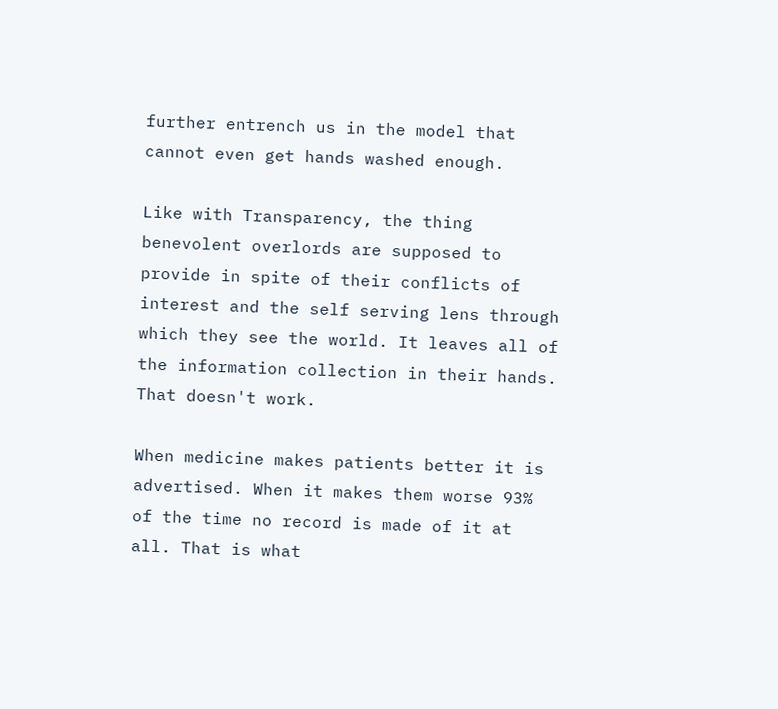further entrench us in the model that cannot even get hands washed enough.

Like with Transparency, the thing benevolent overlords are supposed to provide in spite of their conflicts of interest and the self serving lens through which they see the world. It leaves all of the information collection in their hands. That doesn't work.

When medicine makes patients better it is advertised. When it makes them worse 93% of the time no record is made of it at all. That is what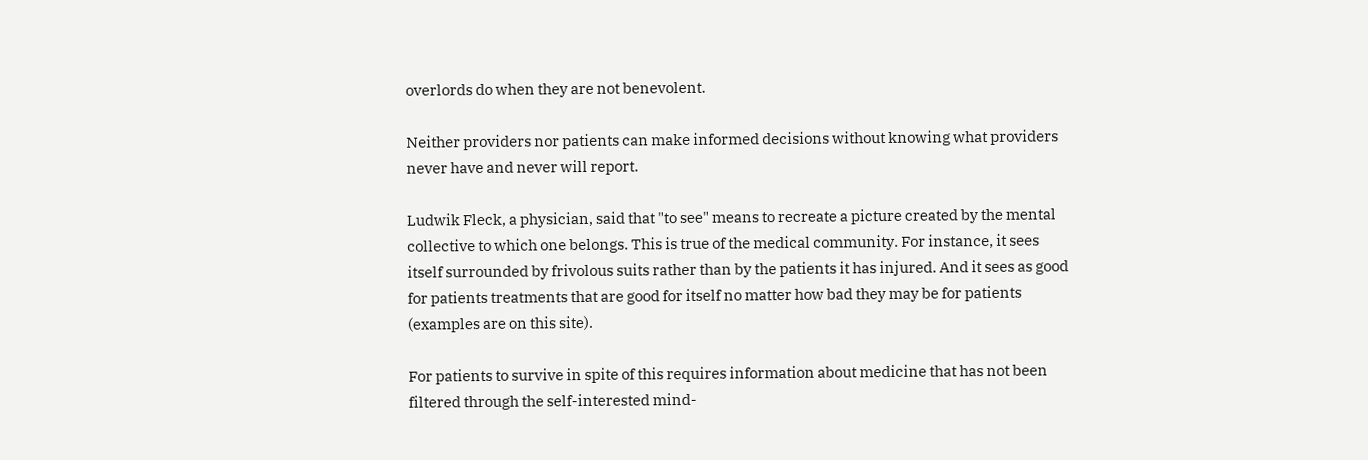overlords do when they are not benevolent.

Neither providers nor patients can make informed decisions without knowing what providers never have and never will report.

Ludwik Fleck, a physician, said that "to see" means to recreate a picture created by the mental collective to which one belongs. This is true of the medical community. For instance, it sees itself surrounded by frivolous suits rather than by the patients it has injured. And it sees as good for patients treatments that are good for itself no matter how bad they may be for patients (examples are on this site).

For patients to survive in spite of this requires information about medicine that has not been filtered through the self-interested mind-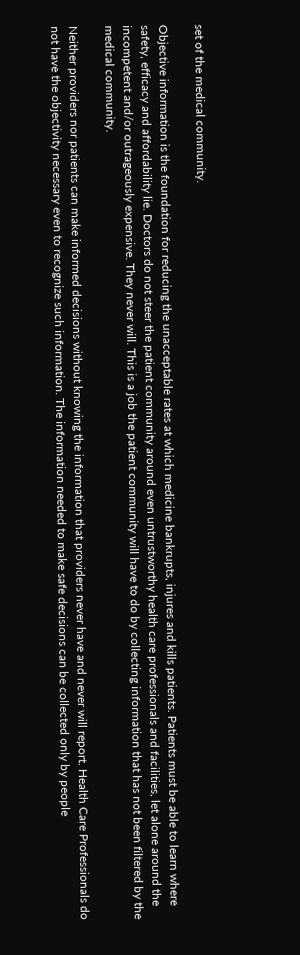set of the medical community.

Objective information is the foundation for reducing the unacceptable rates at which medicine bankrupts, injures and kills patients. Patients must be able to learn where safety, efficacy and affordability lie. Doctors do not steer the patient community around even untrustworthy health care professionals and facilities, let alone around the incompetent and/or outrageously expensive. They never will. This is a job the patient community will have to do by collecting information that has not been filtered by the medical community.

Neither providers nor patients can make informed decisions without knowing the information that providers never have and never will report. Health Care Professionals do not have the objectivity necessary even to recognize such information. The information needed to make safe decisions can be collected only by people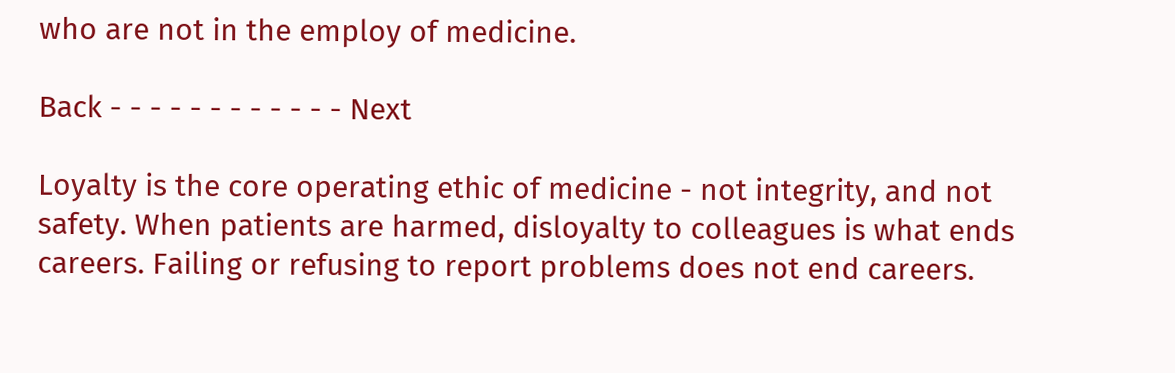who are not in the employ of medicine.

Back - - - - - - - - - - - - Next

Loyalty is the core operating ethic of medicine - not integrity, and not safety. When patients are harmed, disloyalty to colleagues is what ends careers. Failing or refusing to report problems does not end careers.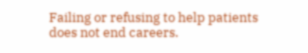Failing or refusing to help patients does not end careers.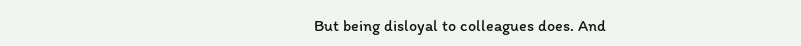But being disloyal to colleagues does. And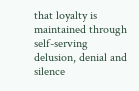that loyalty is maintained through self-serving delusion, denial and silence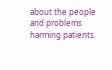about the people and problems harming patients.